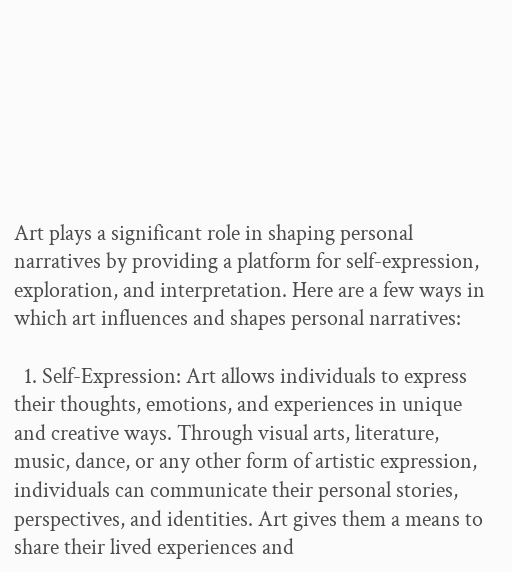Art plays a significant role in shaping personal narratives by providing a platform for self-expression, exploration, and interpretation. Here are a few ways in which art influences and shapes personal narratives:

  1. Self-Expression: Art allows individuals to express their thoughts, emotions, and experiences in unique and creative ways. Through visual arts, literature, music, dance, or any other form of artistic expression, individuals can communicate their personal stories, perspectives, and identities. Art gives them a means to share their lived experiences and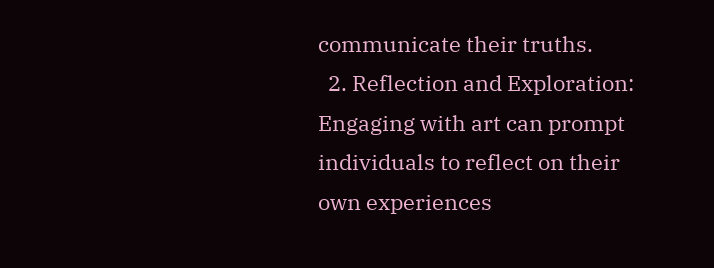communicate their truths.
  2. Reflection and Exploration: Engaging with art can prompt individuals to reflect on their own experiences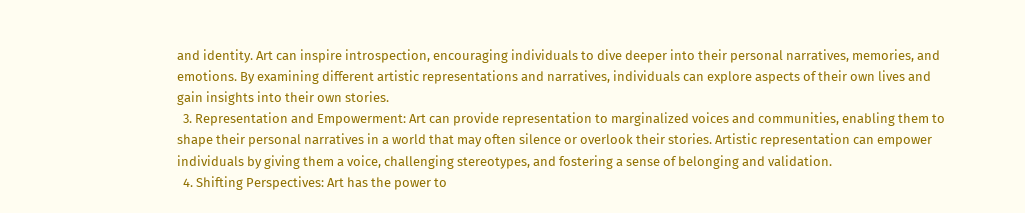and identity. Art can inspire introspection, encouraging individuals to dive deeper into their personal narratives, memories, and emotions. By examining different artistic representations and narratives, individuals can explore aspects of their own lives and gain insights into their own stories.
  3. Representation and Empowerment: Art can provide representation to marginalized voices and communities, enabling them to shape their personal narratives in a world that may often silence or overlook their stories. Artistic representation can empower individuals by giving them a voice, challenging stereotypes, and fostering a sense of belonging and validation.
  4. Shifting Perspectives: Art has the power to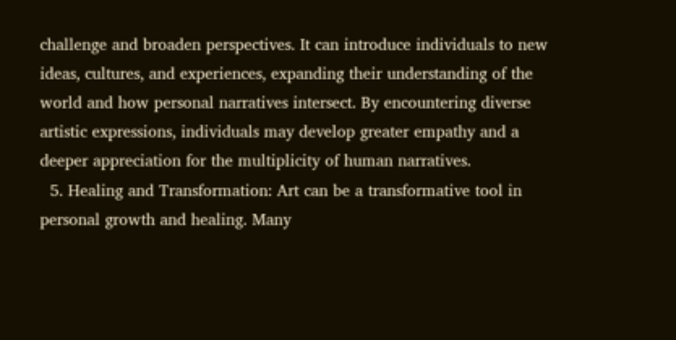challenge and broaden perspectives. It can introduce individuals to new ideas, cultures, and experiences, expanding their understanding of the world and how personal narratives intersect. By encountering diverse artistic expressions, individuals may develop greater empathy and a deeper appreciation for the multiplicity of human narratives.
  5. Healing and Transformation: Art can be a transformative tool in personal growth and healing. Many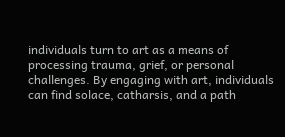individuals turn to art as a means of processing trauma, grief, or personal challenges. By engaging with art, individuals can find solace, catharsis, and a path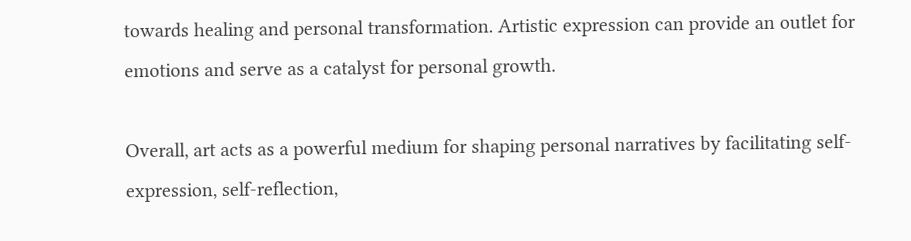towards healing and personal transformation. Artistic expression can provide an outlet for emotions and serve as a catalyst for personal growth.

Overall, art acts as a powerful medium for shaping personal narratives by facilitating self-expression, self-reflection,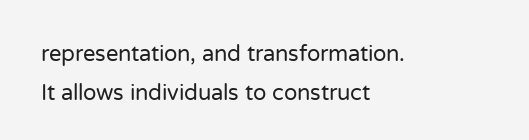representation, and transformation. It allows individuals to construct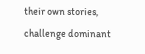their own stories, challenge dominant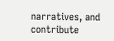narratives, and contribute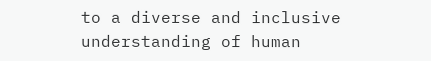to a diverse and inclusive understanding of human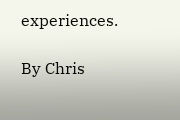experiences.

By Chris